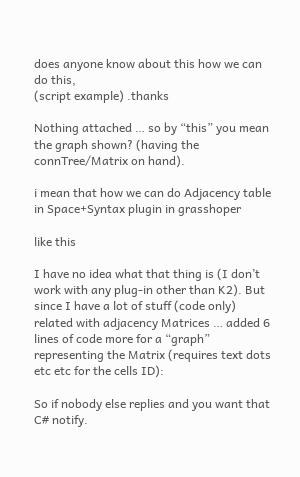does anyone know about this how we can do this,
(script example) .thanks

Nothing attached … so by “this” you mean the graph shown? (having the connTree/Matrix on hand).

i mean that how we can do Adjacency table in Space+Syntax plugin in grasshoper

like this

I have no idea what that thing is (I don’t work with any plug-in other than K2). But since I have a lot of stuff (code only) related with adjacency Matrices … added 6 lines of code more for a “graph” representing the Matrix (requires text dots etc etc for the cells ID):

So if nobody else replies and you want that C# notify.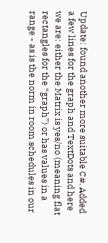Update: found another more suitable C#. Added a few lines for the graph and TextDots and here we are: either the Matrix is yes/no (meaning flat rectangles for the “graph”) or has values in a range - as is the norm in room schedules in our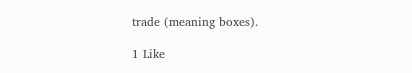trade (meaning boxes).

1 Like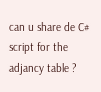can u share de C# script for the adjancy table ?